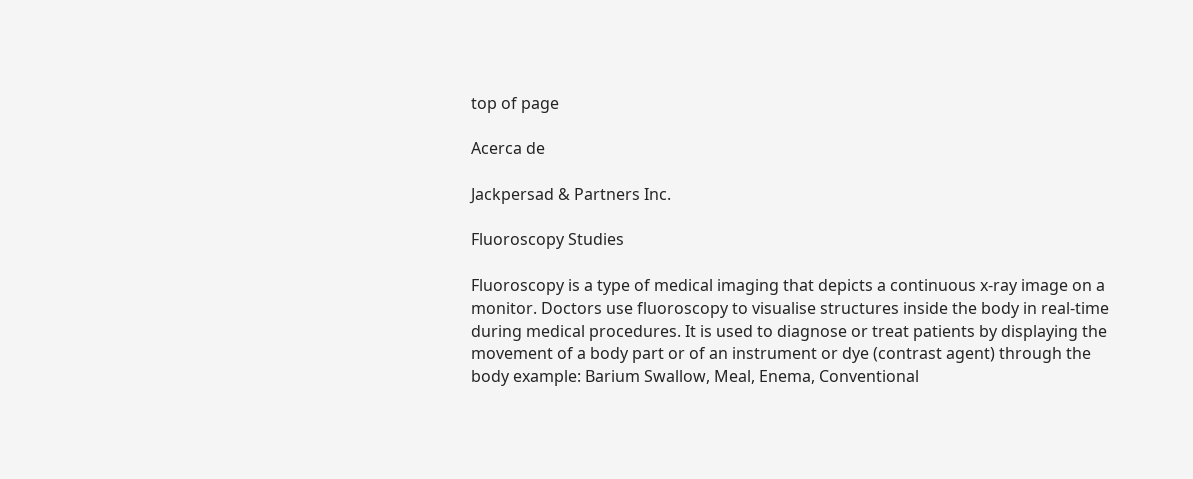top of page

Acerca de

Jackpersad & Partners Inc.

Fluoroscopy Studies

Fluoroscopy is a type of medical imaging that depicts a continuous x-ray image on a monitor. Doctors use fluoroscopy to visualise structures inside the body in real-time during medical procedures. It is used to diagnose or treat patients by displaying the movement of a body part or of an instrument or dye (contrast agent) through the body example: Barium Swallow, Meal, Enema, Conventional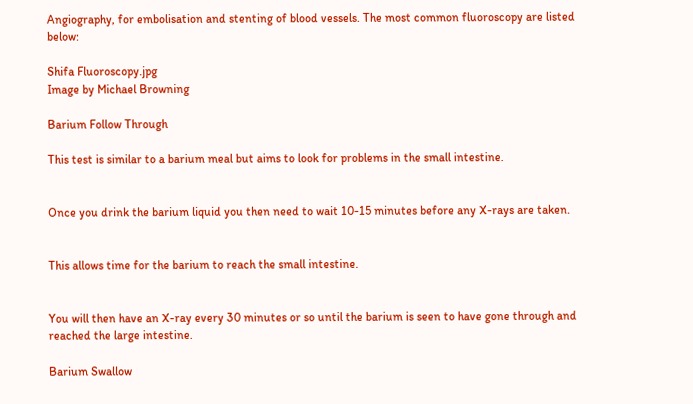Angiography, for embolisation and stenting of blood vessels. The most common fluoroscopy are listed below:

Shifa Fluoroscopy.jpg
Image by Michael Browning

Barium Follow Through

This test is similar to a barium meal but aims to look for problems in the small intestine.


Once you drink the barium liquid you then need to wait 10-15 minutes before any X-rays are taken.


This allows time for the barium to reach the small intestine.


You will then have an X-ray every 30 minutes or so until the barium is seen to have gone through and reached the large intestine.

Barium Swallow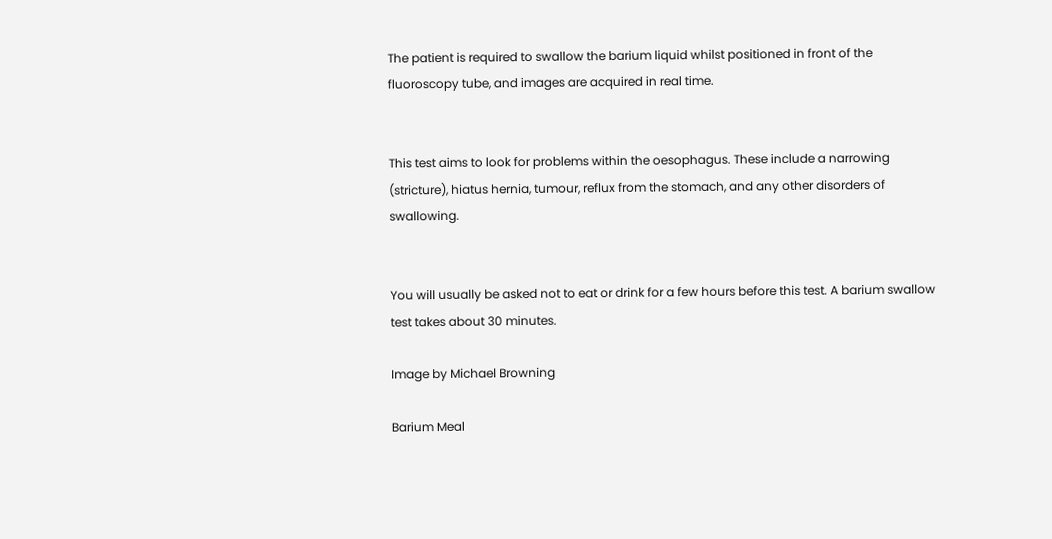The patient is required to swallow the barium liquid whilst positioned in front of the fluoroscopy tube, and images are acquired in real time.


This test aims to look for problems within the oesophagus. These include a narrowing (stricture), hiatus hernia, tumour, reflux from the stomach, and any other disorders of swallowing.


You will usually be asked not to eat or drink for a few hours before this test. A barium swallow test takes about 30 minutes.

Image by Michael Browning

Barium Meal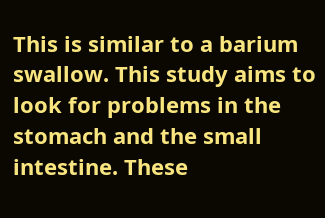This is similar to a barium swallow. This study aims to look for problems in the stomach and the small intestine. These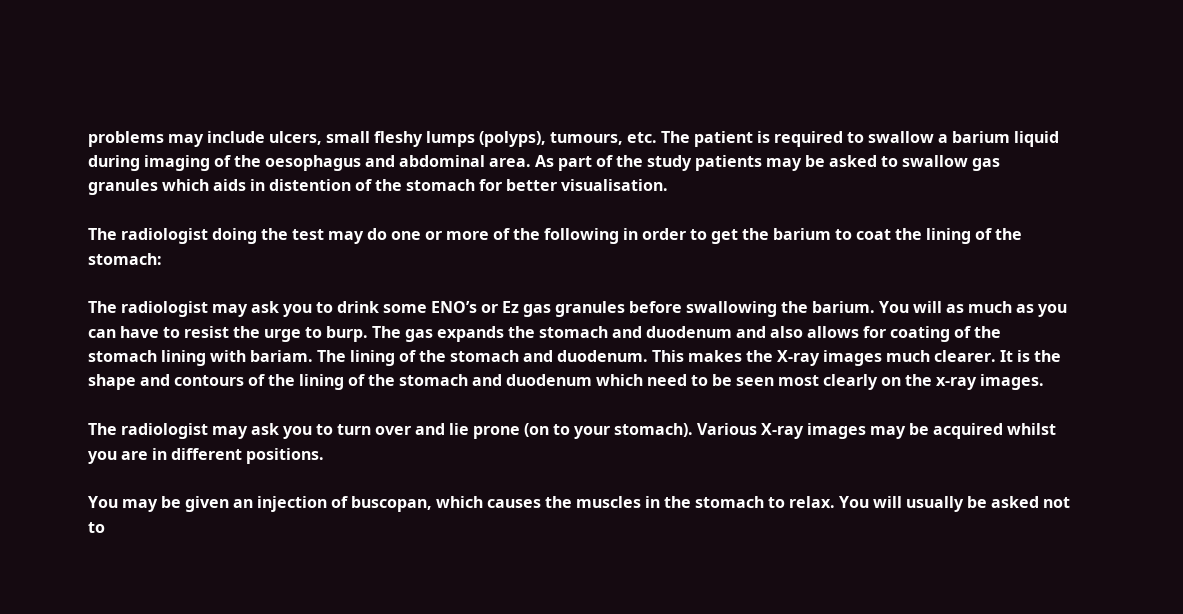problems may include ulcers, small fleshy lumps (polyps), tumours, etc. The patient is required to swallow a barium liquid during imaging of the oesophagus and abdominal area. As part of the study patients may be asked to swallow gas granules which aids in distention of the stomach for better visualisation.

The radiologist doing the test may do one or more of the following in order to get the barium to coat the lining of the stomach:

The radiologist may ask you to drink some ENO’s or Ez gas granules before swallowing the barium. You will as much as you can have to resist the urge to burp. The gas expands the stomach and duodenum and also allows for coating of the stomach lining with bariam. The lining of the stomach and duodenum. This makes the X-ray images much clearer. It is the shape and contours of the lining of the stomach and duodenum which need to be seen most clearly on the x-ray images.

The radiologist may ask you to turn over and lie prone (on to your stomach). Various X-ray images may be acquired whilst you are in different positions.

You may be given an injection of buscopan, which causes the muscles in the stomach to relax. You will usually be asked not to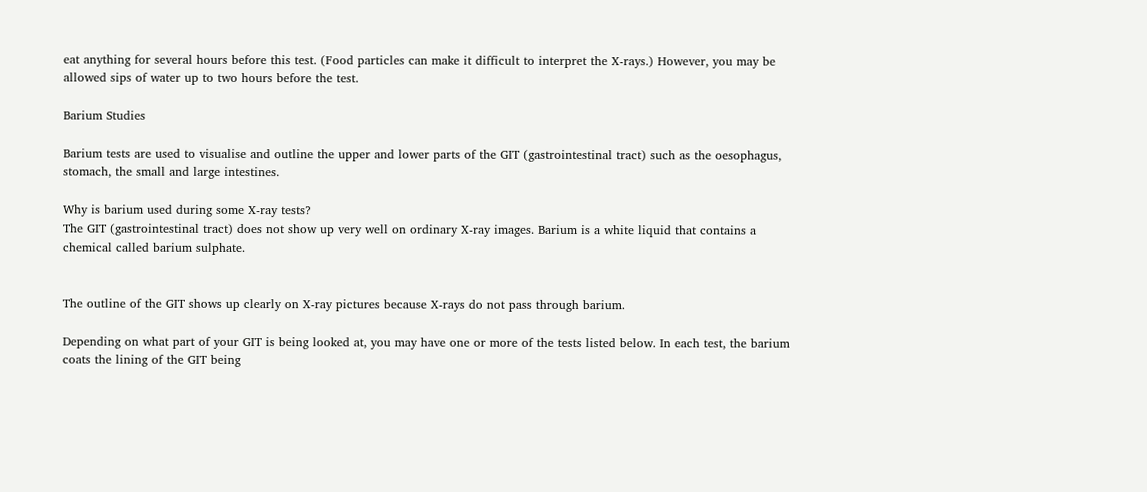eat anything for several hours before this test. (Food particles can make it difficult to interpret the X-rays.) However, you may be allowed sips of water up to two hours before the test.

Barium Studies

Barium tests are used to visualise and outline the upper and lower parts of the GIT (gastrointestinal tract) such as the oesophagus, stomach, the small and large intestines.

Why is barium used during some X-ray tests?
The GIT (gastrointestinal tract) does not show up very well on ordinary X-ray images. Barium is a white liquid that contains a chemical called barium sulphate.


The outline of the GIT shows up clearly on X-ray pictures because X-rays do not pass through barium.

Depending on what part of your GIT is being looked at, you may have one or more of the tests listed below. In each test, the barium coats the lining of the GIT being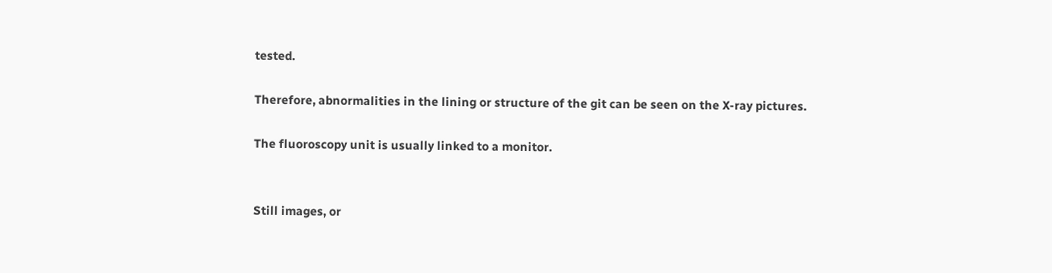tested.

Therefore, abnormalities in the lining or structure of the git can be seen on the X-ray pictures.

The fluoroscopy unit is usually linked to a monitor.


Still images, or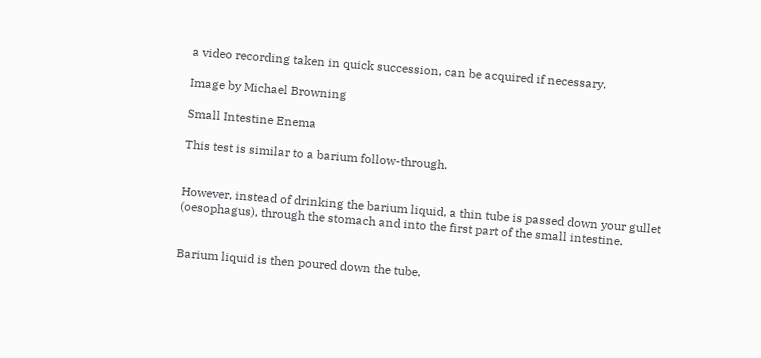a video recording taken in quick succession, can be acquired if necessary.

Image by Michael Browning

Small Intestine Enema

This test is similar to a barium follow-through.


However, instead of drinking the barium liquid, a thin tube is passed down your gullet (oesophagus), through the stomach and into the first part of the small intestine.


Barium liquid is then poured down the tube.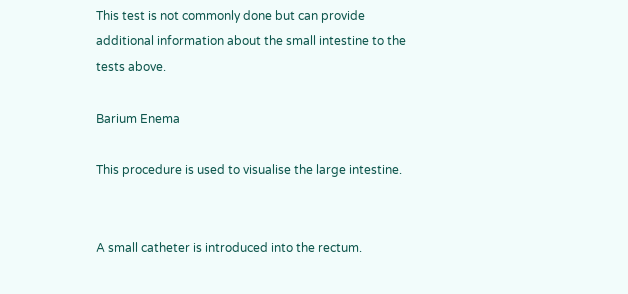This test is not commonly done but can provide additional information about the small intestine to the tests above.

Barium Enema

This procedure is used to visualise the large intestine.


A small catheter is introduced into the rectum.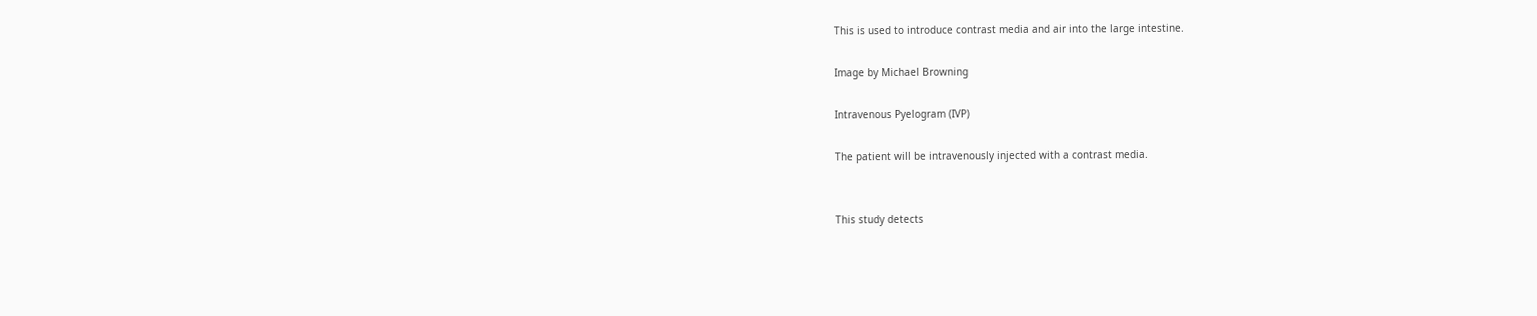This is used to introduce contrast media and air into the large intestine.

Image by Michael Browning

Intravenous Pyelogram (IVP)

The patient will be intravenously injected with a contrast media.


This study detects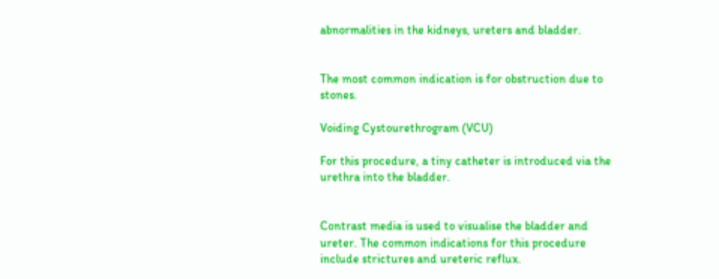abnormalities in the kidneys, ureters and bladder.


The most common indication is for obstruction due to stones.

Voiding Cystourethrogram (VCU)

For this procedure, a tiny catheter is introduced via the urethra into the bladder.


Contrast media is used to visualise the bladder and ureter. The common indications for this procedure include strictures and ureteric reflux.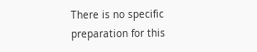There is no specific preparation for this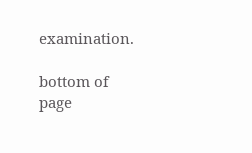examination.

bottom of page